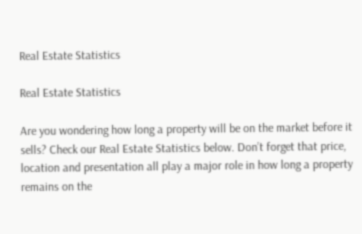Real Estate Statistics

Real Estate Statistics

Are you wondering how long a property will be on the market before it sells? Check our Real Estate Statistics below. Don’t forget that price, location and presentation all play a major role in how long a property remains on the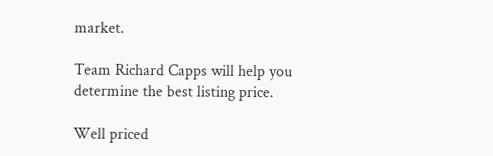market.

Team Richard Capps will help you determine the best listing price.

Well priced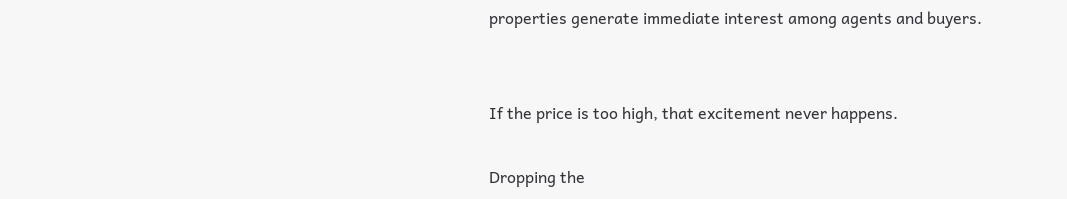properties generate immediate interest among agents and buyers.


If the price is too high, that excitement never happens.

Dropping the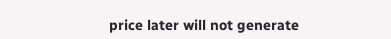price later will not generate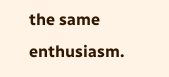the same enthusiasm.